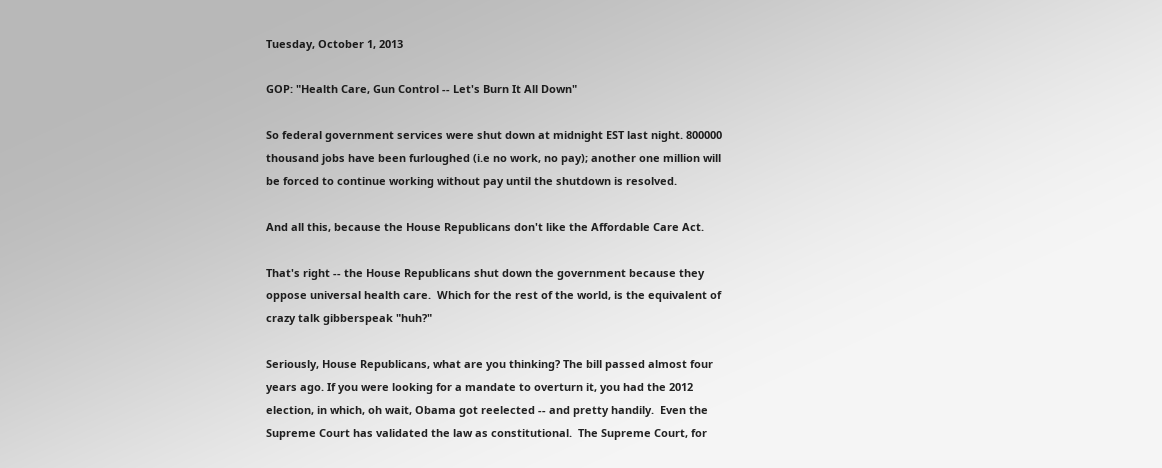Tuesday, October 1, 2013

GOP: "Health Care, Gun Control -- Let's Burn It All Down"

So federal government services were shut down at midnight EST last night. 800000 thousand jobs have been furloughed (i.e no work, no pay); another one million will be forced to continue working without pay until the shutdown is resolved.

And all this, because the House Republicans don't like the Affordable Care Act.

That's right -- the House Republicans shut down the government because they oppose universal health care.  Which for the rest of the world, is the equivalent of crazy talk gibberspeak "huh?"

Seriously, House Republicans, what are you thinking? The bill passed almost four years ago. If you were looking for a mandate to overturn it, you had the 2012 election, in which, oh wait, Obama got reelected -- and pretty handily.  Even the Supreme Court has validated the law as constitutional.  The Supreme Court, for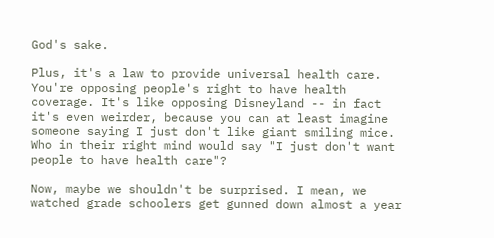God's sake.

Plus, it's a law to provide universal health care. You're opposing people's right to have health coverage. It's like opposing Disneyland -- in fact it's even weirder, because you can at least imagine someone saying I just don't like giant smiling mice. Who in their right mind would say "I just don't want people to have health care"?

Now, maybe we shouldn't be surprised. I mean, we watched grade schoolers get gunned down almost a year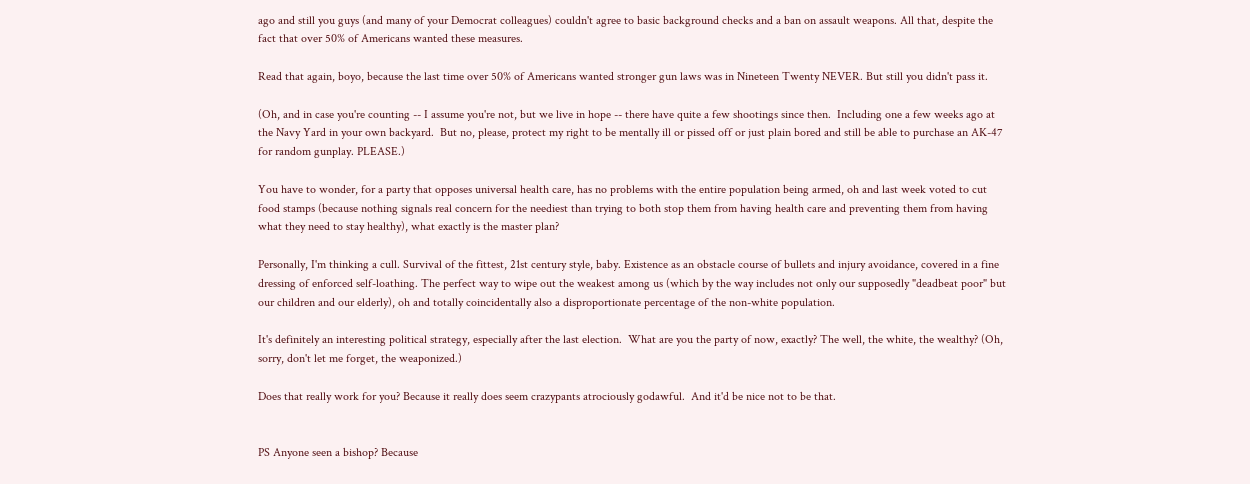ago and still you guys (and many of your Democrat colleagues) couldn't agree to basic background checks and a ban on assault weapons. All that, despite the fact that over 50% of Americans wanted these measures.

Read that again, boyo, because the last time over 50% of Americans wanted stronger gun laws was in Nineteen Twenty NEVER. But still you didn't pass it.

(Oh, and in case you're counting -- I assume you're not, but we live in hope -- there have quite a few shootings since then.  Including one a few weeks ago at the Navy Yard in your own backyard.  But no, please, protect my right to be mentally ill or pissed off or just plain bored and still be able to purchase an AK-47 for random gunplay. PLEASE.)

You have to wonder, for a party that opposes universal health care, has no problems with the entire population being armed, oh and last week voted to cut food stamps (because nothing signals real concern for the neediest than trying to both stop them from having health care and preventing them from having what they need to stay healthy), what exactly is the master plan?

Personally, I'm thinking a cull. Survival of the fittest, 21st century style, baby. Existence as an obstacle course of bullets and injury avoidance, covered in a fine dressing of enforced self-loathing. The perfect way to wipe out the weakest among us (which by the way includes not only our supposedly "deadbeat poor" but our children and our elderly), oh and totally coincidentally also a disproportionate percentage of the non-white population.

It's definitely an interesting political strategy, especially after the last election.  What are you the party of now, exactly? The well, the white, the wealthy? (Oh, sorry, don't let me forget, the weaponized.)

Does that really work for you? Because it really does seem crazypants atrociously godawful.  And it'd be nice not to be that.


PS Anyone seen a bishop? Because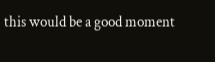this would be a good moment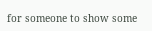for someone to show some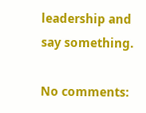leadership and say something.

No comments: